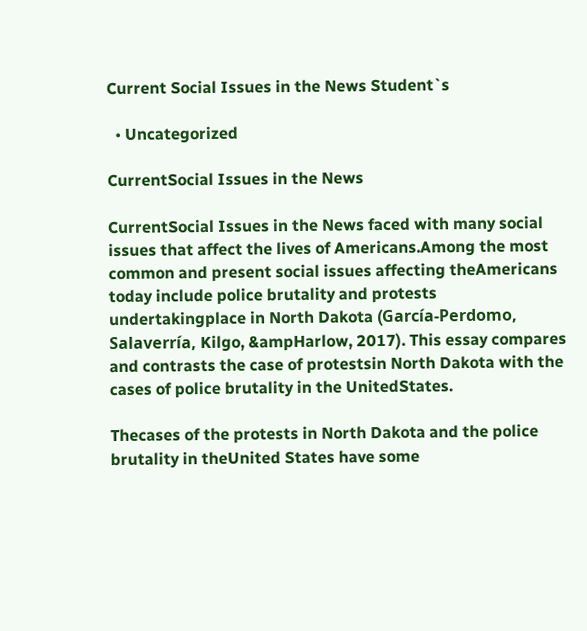Current Social Issues in the News Student`s

  • Uncategorized

CurrentSocial Issues in the News

CurrentSocial Issues in the News faced with many social issues that affect the lives of Americans.Among the most common and present social issues affecting theAmericans today include police brutality and protests undertakingplace in North Dakota (García-Perdomo, Salaverría, Kilgo, &ampHarlow, 2017). This essay compares and contrasts the case of protestsin North Dakota with the cases of police brutality in the UnitedStates.

Thecases of the protests in North Dakota and the police brutality in theUnited States have some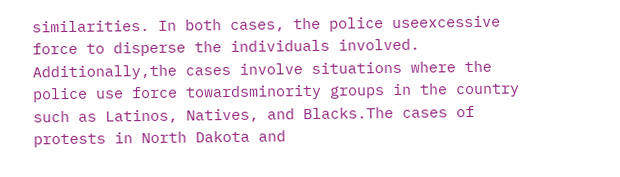similarities. In both cases, the police useexcessive force to disperse the individuals involved. Additionally,the cases involve situations where the police use force towardsminority groups in the country such as Latinos, Natives, and Blacks.The cases of protests in North Dakota and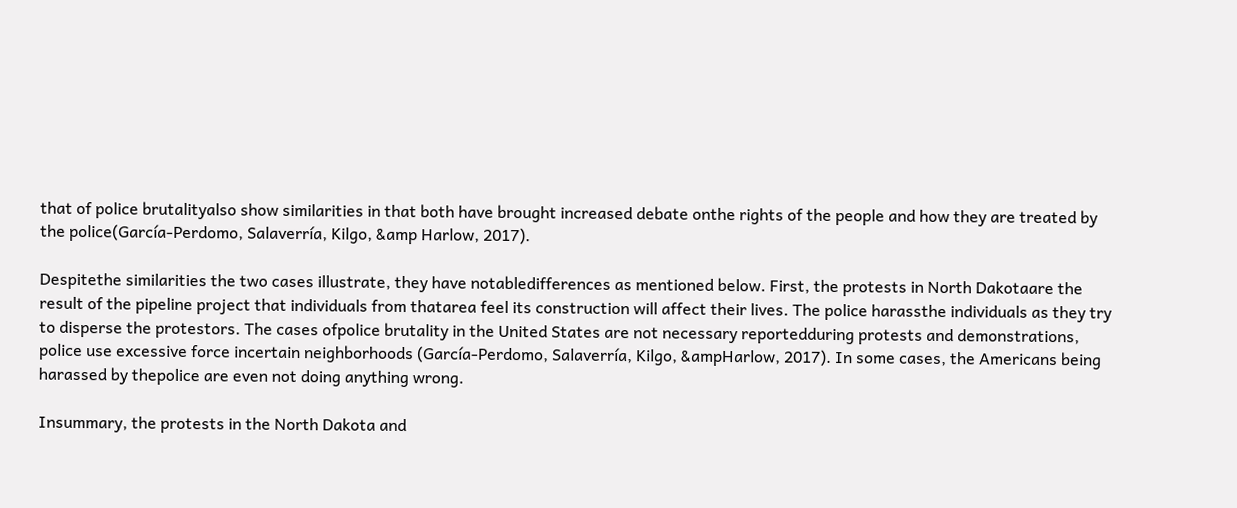that of police brutalityalso show similarities in that both have brought increased debate onthe rights of the people and how they are treated by the police(García-Perdomo, Salaverría, Kilgo, &amp Harlow, 2017).

Despitethe similarities the two cases illustrate, they have notabledifferences as mentioned below. First, the protests in North Dakotaare the result of the pipeline project that individuals from thatarea feel its construction will affect their lives. The police harassthe individuals as they try to disperse the protestors. The cases ofpolice brutality in the United States are not necessary reportedduring protests and demonstrations, police use excessive force incertain neighborhoods (García-Perdomo, Salaverría, Kilgo, &ampHarlow, 2017). In some cases, the Americans being harassed by thepolice are even not doing anything wrong.

Insummary, the protests in the North Dakota and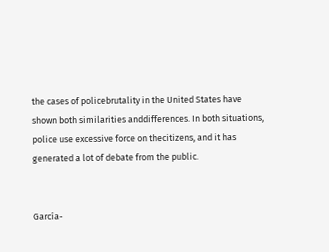the cases of policebrutality in the United States have shown both similarities anddifferences. In both situations, police use excessive force on thecitizens, and it has generated a lot of debate from the public.


García-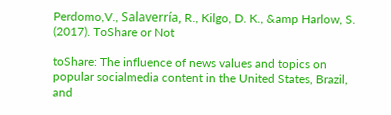Perdomo,V., Salaverría, R., Kilgo, D. K., &amp Harlow, S. (2017). ToShare or Not

toShare: The influence of news values and topics on popular socialmedia content in the United States, Brazil, and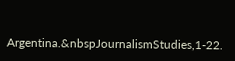Argentina.&nbspJournalismStudies,1-22.